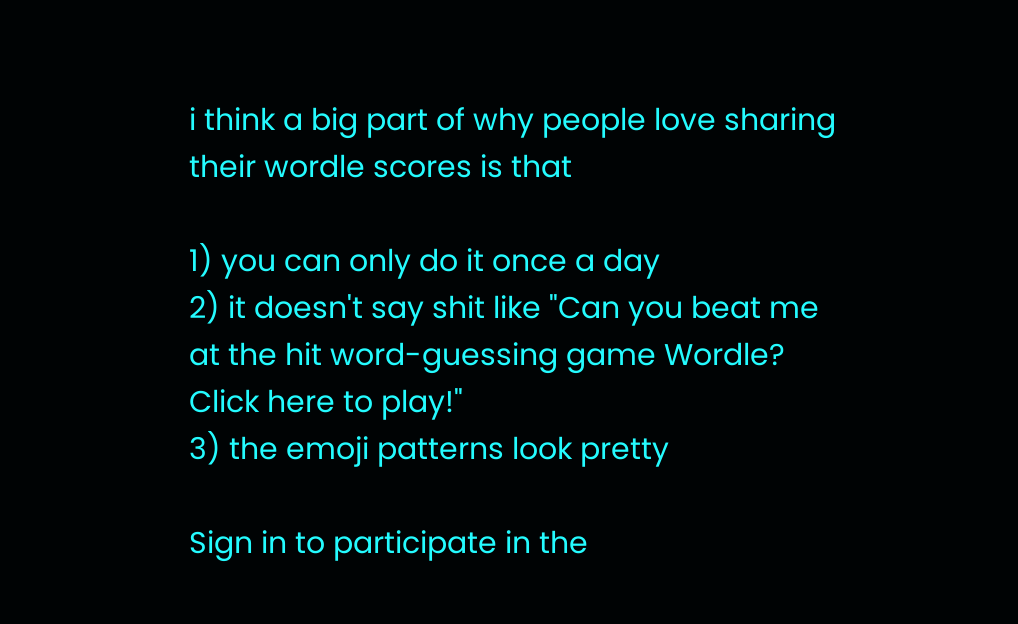i think a big part of why people love sharing their wordle scores is that

1) you can only do it once a day
2) it doesn't say shit like "Can you beat me at the hit word-guessing game Wordle? Click here to play!"
3) the emoji patterns look pretty

Sign in to participate in the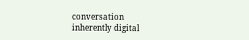conversation
inherently digital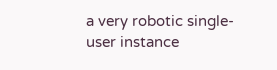a very robotic single-user instance